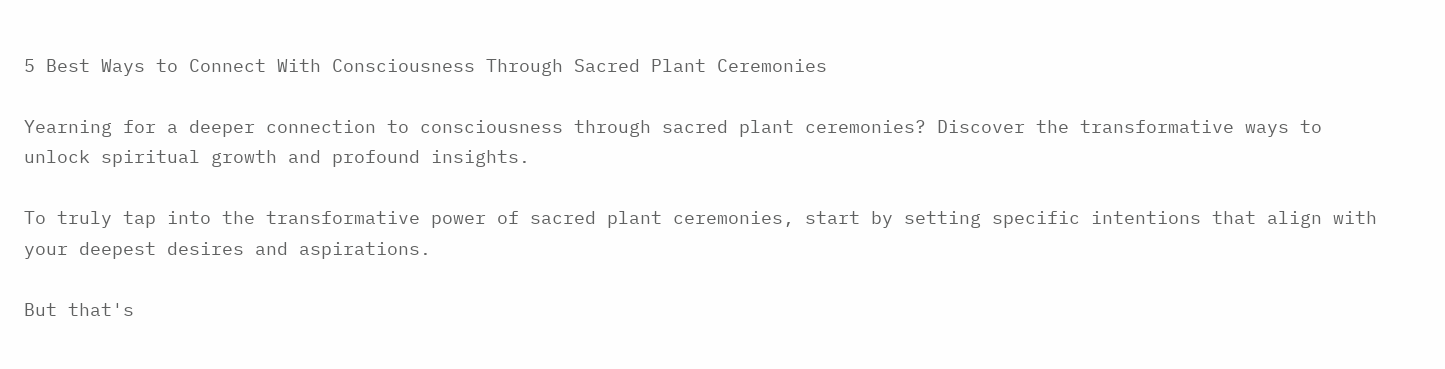5 Best Ways to Connect With Consciousness Through Sacred Plant Ceremonies

Yearning for a deeper connection to consciousness through sacred plant ceremonies? Discover the transformative ways to unlock spiritual growth and profound insights.

To truly tap into the transformative power of sacred plant ceremonies, start by setting specific intentions that align with your deepest desires and aspirations.

But that's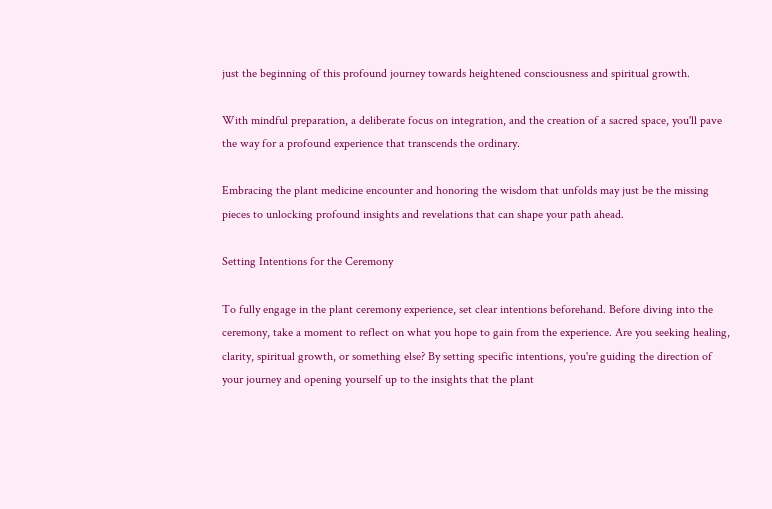just the beginning of this profound journey towards heightened consciousness and spiritual growth.

With mindful preparation, a deliberate focus on integration, and the creation of a sacred space, you'll pave the way for a profound experience that transcends the ordinary.

Embracing the plant medicine encounter and honoring the wisdom that unfolds may just be the missing pieces to unlocking profound insights and revelations that can shape your path ahead.

Setting Intentions for the Ceremony

To fully engage in the plant ceremony experience, set clear intentions beforehand. Before diving into the ceremony, take a moment to reflect on what you hope to gain from the experience. Are you seeking healing, clarity, spiritual growth, or something else? By setting specific intentions, you're guiding the direction of your journey and opening yourself up to the insights that the plant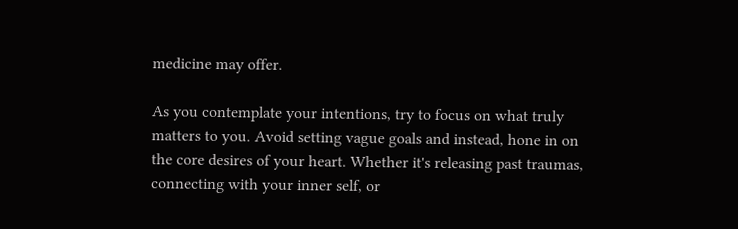medicine may offer.

As you contemplate your intentions, try to focus on what truly matters to you. Avoid setting vague goals and instead, hone in on the core desires of your heart. Whether it's releasing past traumas, connecting with your inner self, or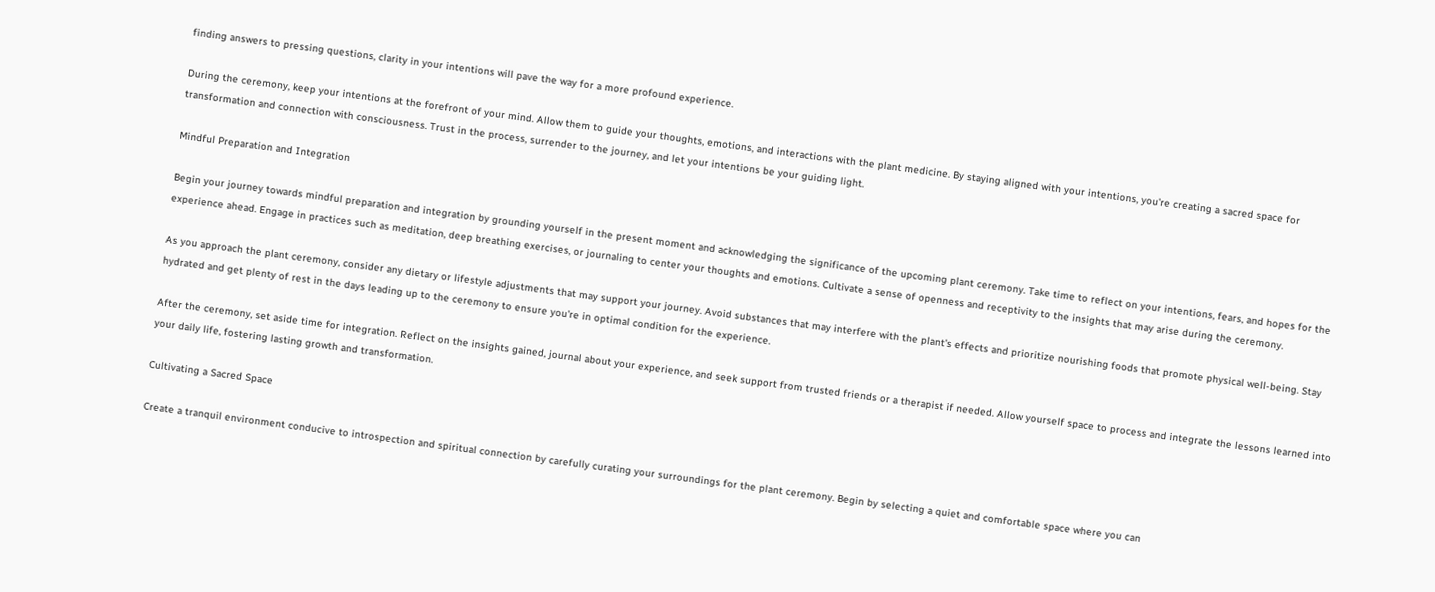finding answers to pressing questions, clarity in your intentions will pave the way for a more profound experience.

During the ceremony, keep your intentions at the forefront of your mind. Allow them to guide your thoughts, emotions, and interactions with the plant medicine. By staying aligned with your intentions, you're creating a sacred space for transformation and connection with consciousness. Trust in the process, surrender to the journey, and let your intentions be your guiding light.

Mindful Preparation and Integration

Begin your journey towards mindful preparation and integration by grounding yourself in the present moment and acknowledging the significance of the upcoming plant ceremony. Take time to reflect on your intentions, fears, and hopes for the experience ahead. Engage in practices such as meditation, deep breathing exercises, or journaling to center your thoughts and emotions. Cultivate a sense of openness and receptivity to the insights that may arise during the ceremony.

As you approach the plant ceremony, consider any dietary or lifestyle adjustments that may support your journey. Avoid substances that may interfere with the plant's effects and prioritize nourishing foods that promote physical well-being. Stay hydrated and get plenty of rest in the days leading up to the ceremony to ensure you're in optimal condition for the experience.

After the ceremony, set aside time for integration. Reflect on the insights gained, journal about your experience, and seek support from trusted friends or a therapist if needed. Allow yourself space to process and integrate the lessons learned into your daily life, fostering lasting growth and transformation.

Cultivating a Sacred Space

Create a tranquil environment conducive to introspection and spiritual connection by carefully curating your surroundings for the plant ceremony. Begin by selecting a quiet and comfortable space where you can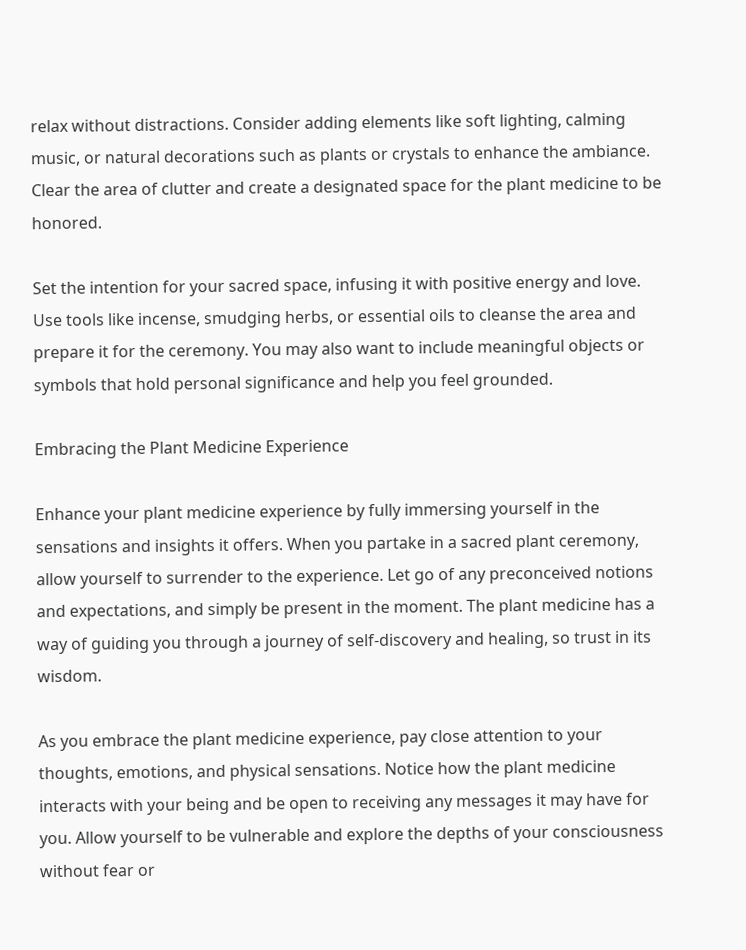relax without distractions. Consider adding elements like soft lighting, calming music, or natural decorations such as plants or crystals to enhance the ambiance. Clear the area of clutter and create a designated space for the plant medicine to be honored.

Set the intention for your sacred space, infusing it with positive energy and love. Use tools like incense, smudging herbs, or essential oils to cleanse the area and prepare it for the ceremony. You may also want to include meaningful objects or symbols that hold personal significance and help you feel grounded.

Embracing the Plant Medicine Experience

Enhance your plant medicine experience by fully immersing yourself in the sensations and insights it offers. When you partake in a sacred plant ceremony, allow yourself to surrender to the experience. Let go of any preconceived notions and expectations, and simply be present in the moment. The plant medicine has a way of guiding you through a journey of self-discovery and healing, so trust in its wisdom.

As you embrace the plant medicine experience, pay close attention to your thoughts, emotions, and physical sensations. Notice how the plant medicine interacts with your being and be open to receiving any messages it may have for you. Allow yourself to be vulnerable and explore the depths of your consciousness without fear or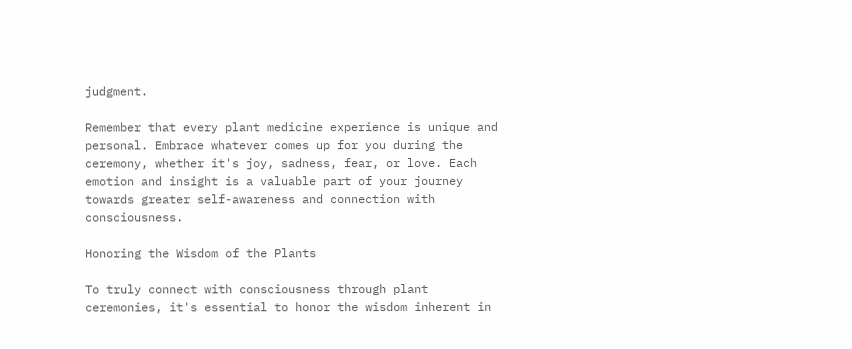judgment.

Remember that every plant medicine experience is unique and personal. Embrace whatever comes up for you during the ceremony, whether it's joy, sadness, fear, or love. Each emotion and insight is a valuable part of your journey towards greater self-awareness and connection with consciousness.

Honoring the Wisdom of the Plants

To truly connect with consciousness through plant ceremonies, it's essential to honor the wisdom inherent in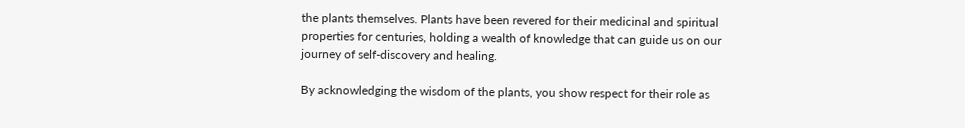the plants themselves. Plants have been revered for their medicinal and spiritual properties for centuries, holding a wealth of knowledge that can guide us on our journey of self-discovery and healing.

By acknowledging the wisdom of the plants, you show respect for their role as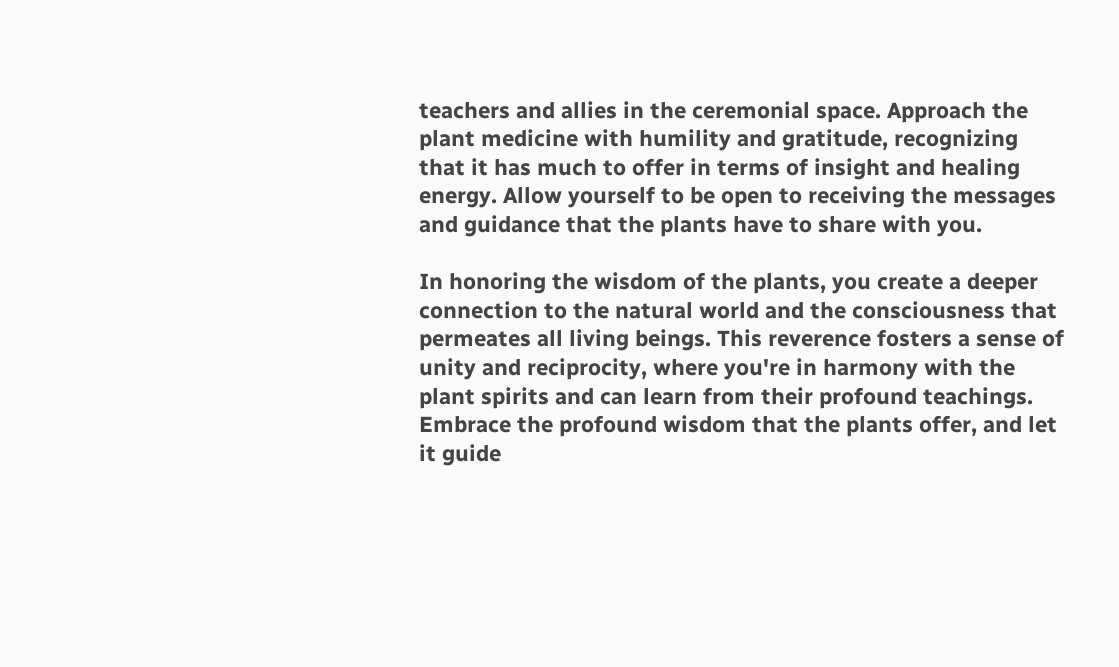teachers and allies in the ceremonial space. Approach the plant medicine with humility and gratitude, recognizing that it has much to offer in terms of insight and healing energy. Allow yourself to be open to receiving the messages and guidance that the plants have to share with you.

In honoring the wisdom of the plants, you create a deeper connection to the natural world and the consciousness that permeates all living beings. This reverence fosters a sense of unity and reciprocity, where you're in harmony with the plant spirits and can learn from their profound teachings. Embrace the profound wisdom that the plants offer, and let it guide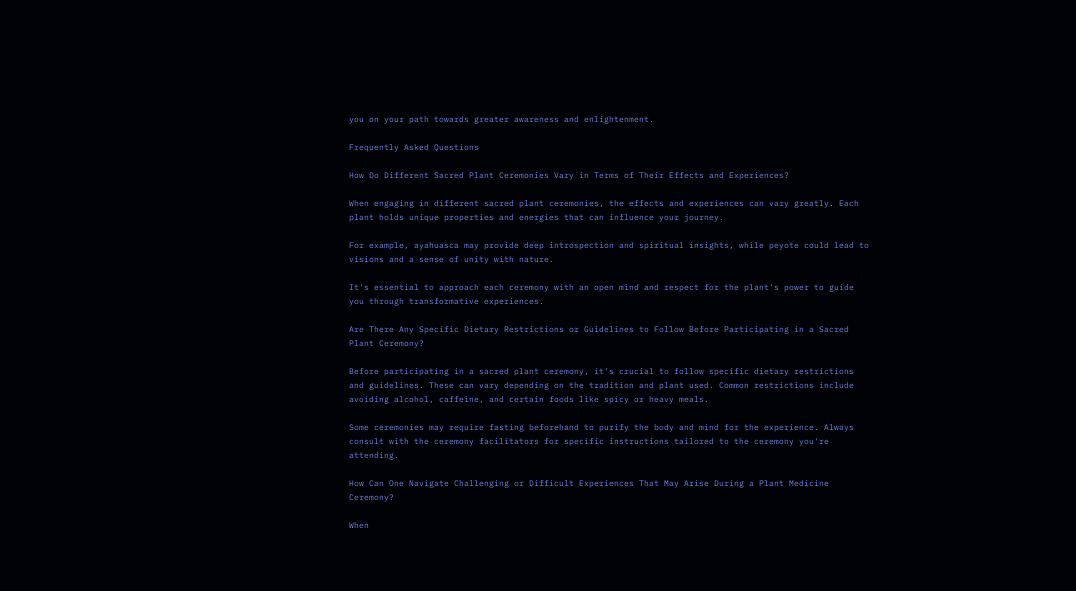you on your path towards greater awareness and enlightenment.

Frequently Asked Questions

How Do Different Sacred Plant Ceremonies Vary in Terms of Their Effects and Experiences?

When engaging in different sacred plant ceremonies, the effects and experiences can vary greatly. Each plant holds unique properties and energies that can influence your journey.

For example, ayahuasca may provide deep introspection and spiritual insights, while peyote could lead to visions and a sense of unity with nature.

It's essential to approach each ceremony with an open mind and respect for the plant's power to guide you through transformative experiences.

Are There Any Specific Dietary Restrictions or Guidelines to Follow Before Participating in a Sacred Plant Ceremony?

Before participating in a sacred plant ceremony, it's crucial to follow specific dietary restrictions and guidelines. These can vary depending on the tradition and plant used. Common restrictions include avoiding alcohol, caffeine, and certain foods like spicy or heavy meals.

Some ceremonies may require fasting beforehand to purify the body and mind for the experience. Always consult with the ceremony facilitators for specific instructions tailored to the ceremony you're attending.

How Can One Navigate Challenging or Difficult Experiences That May Arise During a Plant Medicine Ceremony?

When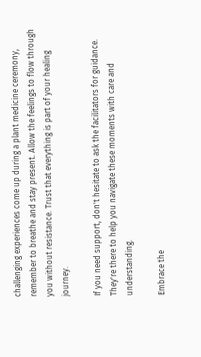challenging experiences come up during a plant medicine ceremony, remember to breathe and stay present. Allow the feelings to flow through you without resistance. Trust that everything is part of your healing journey.

If you need support, don't hesitate to ask the facilitators for guidance. They're there to help you navigate these moments with care and understanding.

Embrace the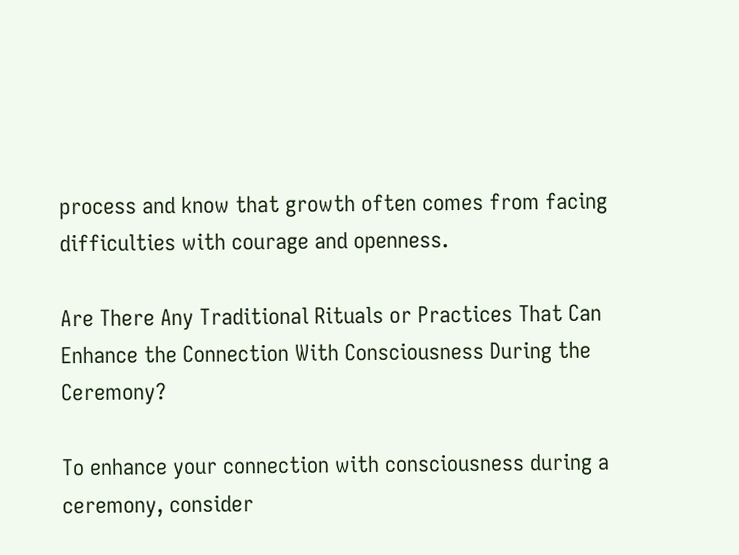process and know that growth often comes from facing difficulties with courage and openness.

Are There Any Traditional Rituals or Practices That Can Enhance the Connection With Consciousness During the Ceremony?

To enhance your connection with consciousness during a ceremony, consider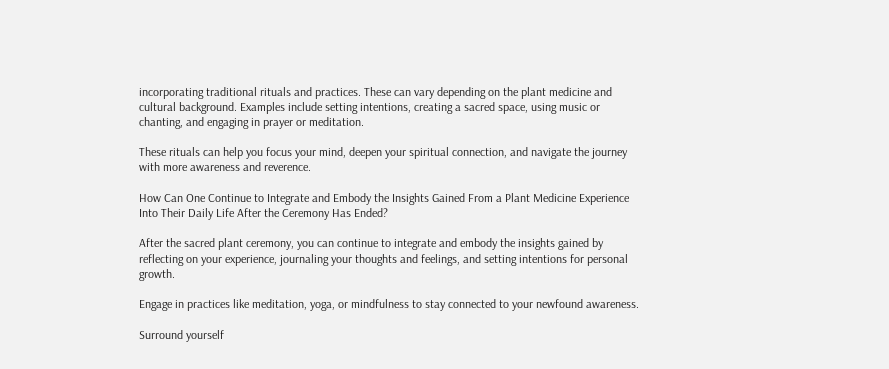incorporating traditional rituals and practices. These can vary depending on the plant medicine and cultural background. Examples include setting intentions, creating a sacred space, using music or chanting, and engaging in prayer or meditation.

These rituals can help you focus your mind, deepen your spiritual connection, and navigate the journey with more awareness and reverence.

How Can One Continue to Integrate and Embody the Insights Gained From a Plant Medicine Experience Into Their Daily Life After the Ceremony Has Ended?

After the sacred plant ceremony, you can continue to integrate and embody the insights gained by reflecting on your experience, journaling your thoughts and feelings, and setting intentions for personal growth.

Engage in practices like meditation, yoga, or mindfulness to stay connected to your newfound awareness.

Surround yourself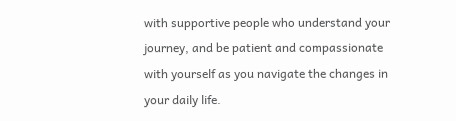with supportive people who understand your journey, and be patient and compassionate with yourself as you navigate the changes in your daily life.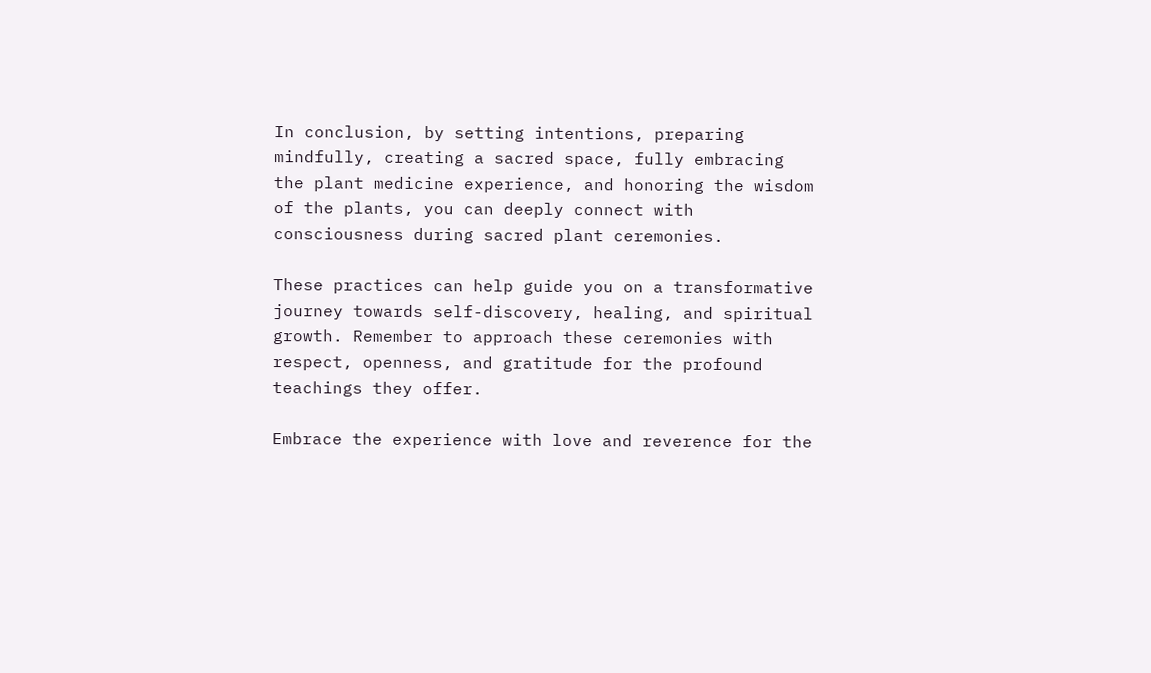In conclusion, by setting intentions, preparing mindfully, creating a sacred space, fully embracing the plant medicine experience, and honoring the wisdom of the plants, you can deeply connect with consciousness during sacred plant ceremonies.

These practices can help guide you on a transformative journey towards self-discovery, healing, and spiritual growth. Remember to approach these ceremonies with respect, openness, and gratitude for the profound teachings they offer.

Embrace the experience with love and reverence for the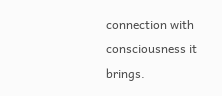connection with consciousness it brings.